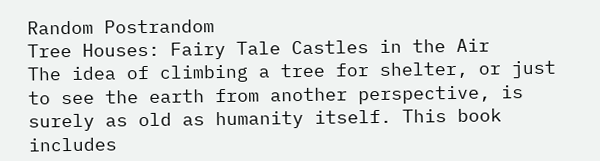Random Postrandom
Tree Houses: Fairy Tale Castles in the Air
The idea of climbing a tree for shelter, or just to see the earth from another perspective, is surely as old as humanity itself. This book includes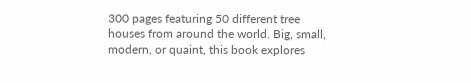300 pages featuring 50 different tree houses from around the world. Big, small, modern, or quaint, this book explores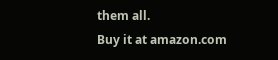them all.
Buy it at amazon.com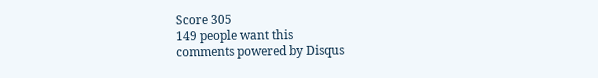Score 305
149 people want this
comments powered by Disqus